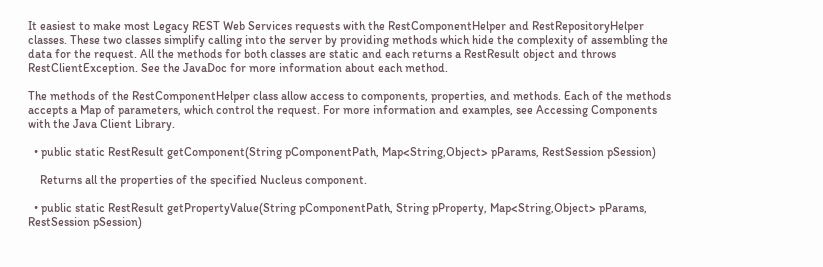It easiest to make most Legacy REST Web Services requests with the RestComponentHelper and RestRepositoryHelper classes. These two classes simplify calling into the server by providing methods which hide the complexity of assembling the data for the request. All the methods for both classes are static and each returns a RestResult object and throws RestClientException. See the JavaDoc for more information about each method.

The methods of the RestComponentHelper class allow access to components, properties, and methods. Each of the methods accepts a Map of parameters, which control the request. For more information and examples, see Accessing Components with the Java Client Library.

  • public static RestResult getComponent(String pComponentPath, Map<String,Object> pParams, RestSession pSession)

    Returns all the properties of the specified Nucleus component.

  • public static RestResult getPropertyValue(String pComponentPath, String pProperty, Map<String,Object> pParams, RestSession pSession)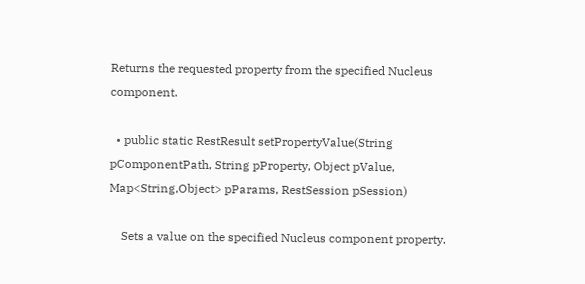Returns the requested property from the specified Nucleus component.

  • public static RestResult setPropertyValue(String pComponentPath, String pProperty, Object pValue, Map<String,Object> pParams, RestSession pSession)

    Sets a value on the specified Nucleus component property.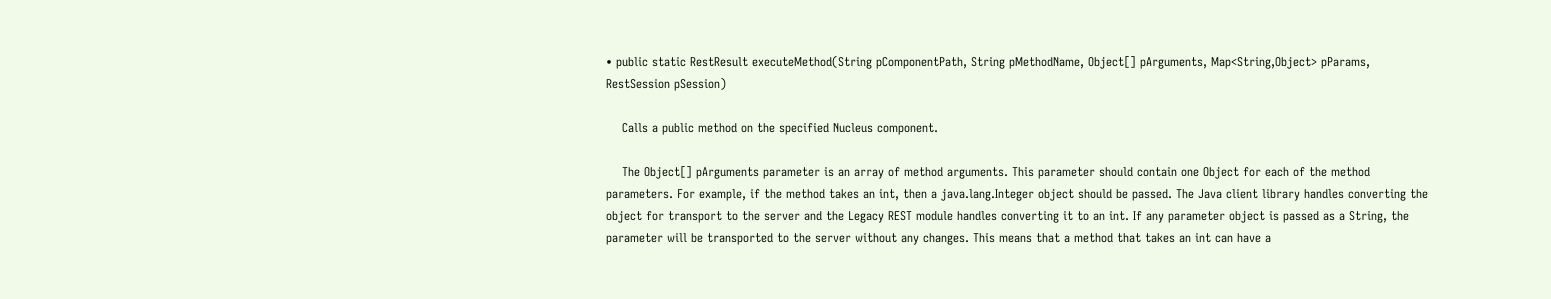• public static RestResult executeMethod(String pComponentPath, String pMethodName, Object[] pArguments, Map<String,Object> pParams, RestSession pSession)

    Calls a public method on the specified Nucleus component.

    The Object[] pArguments parameter is an array of method arguments. This parameter should contain one Object for each of the method parameters. For example, if the method takes an int, then a java.lang.Integer object should be passed. The Java client library handles converting the object for transport to the server and the Legacy REST module handles converting it to an int. If any parameter object is passed as a String, the parameter will be transported to the server without any changes. This means that a method that takes an int can have a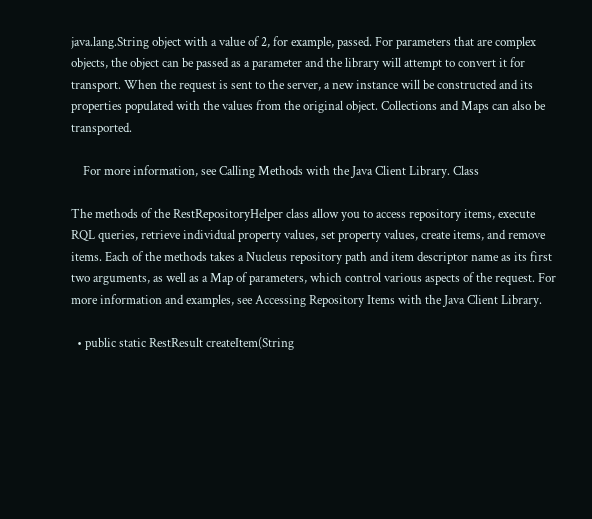java.lang.String object with a value of 2, for example, passed. For parameters that are complex objects, the object can be passed as a parameter and the library will attempt to convert it for transport. When the request is sent to the server, a new instance will be constructed and its properties populated with the values from the original object. Collections and Maps can also be transported.

    For more information, see Calling Methods with the Java Client Library. Class

The methods of the RestRepositoryHelper class allow you to access repository items, execute RQL queries, retrieve individual property values, set property values, create items, and remove items. Each of the methods takes a Nucleus repository path and item descriptor name as its first two arguments, as well as a Map of parameters, which control various aspects of the request. For more information and examples, see Accessing Repository Items with the Java Client Library.

  • public static RestResult createItem(String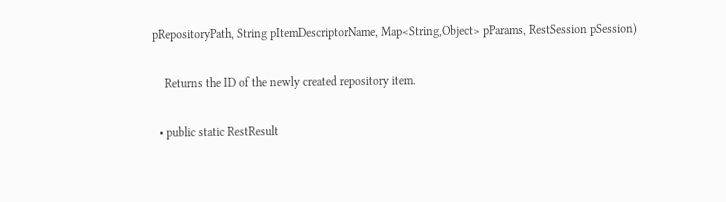pRepositoryPath, String pItemDescriptorName, Map<String,Object> pParams, RestSession pSession)

    Returns the ID of the newly created repository item.

  • public static RestResult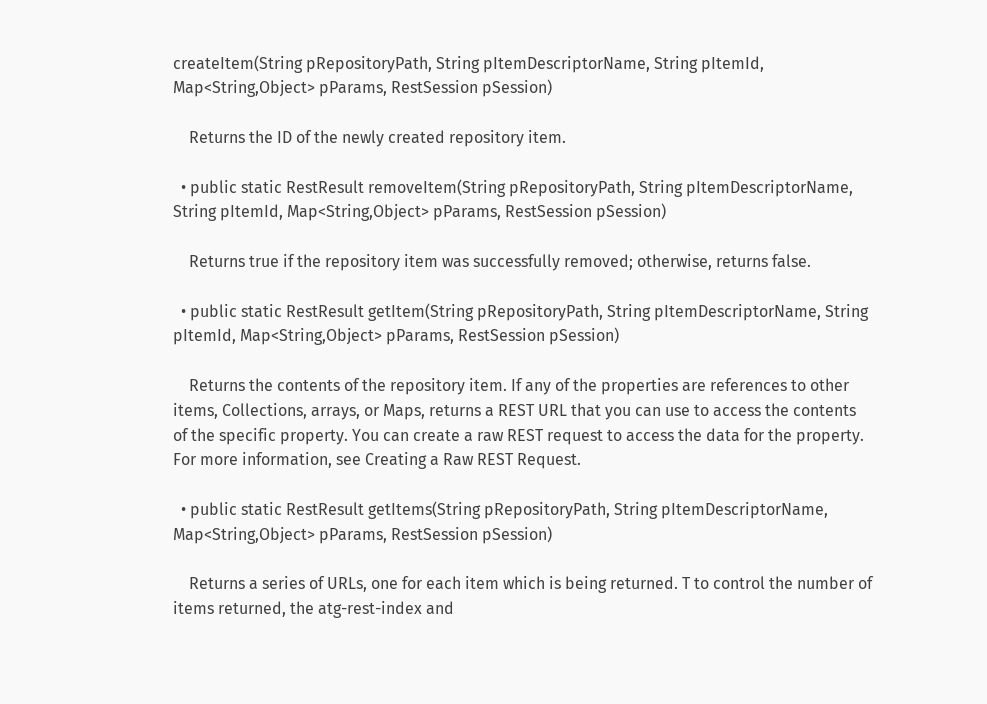createItem(String pRepositoryPath, String pItemDescriptorName, String pItemId, Map<String,Object> pParams, RestSession pSession)

    Returns the ID of the newly created repository item.

  • public static RestResult removeItem(String pRepositoryPath, String pItemDescriptorName, String pItemId, Map<String,Object> pParams, RestSession pSession)

    Returns true if the repository item was successfully removed; otherwise, returns false.

  • public static RestResult getItem(String pRepositoryPath, String pItemDescriptorName, String pItemId, Map<String,Object> pParams, RestSession pSession)

    Returns the contents of the repository item. If any of the properties are references to other items, Collections, arrays, or Maps, returns a REST URL that you can use to access the contents of the specific property. You can create a raw REST request to access the data for the property. For more information, see Creating a Raw REST Request.

  • public static RestResult getItems(String pRepositoryPath, String pItemDescriptorName, Map<String,Object> pParams, RestSession pSession)

    Returns a series of URLs, one for each item which is being returned. T to control the number of items returned, the atg-rest-index and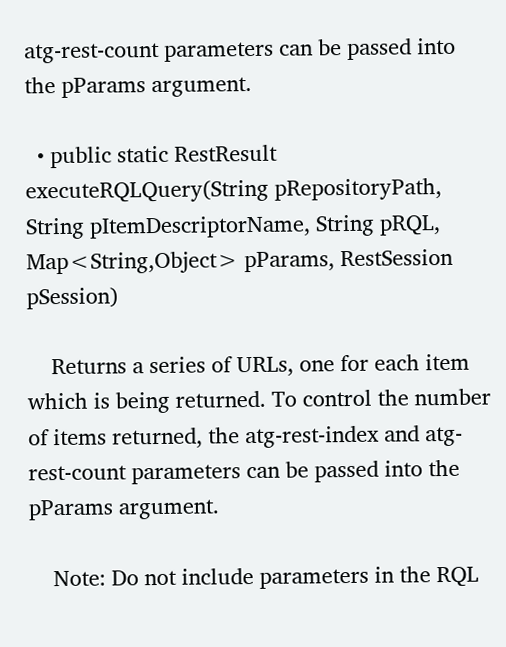atg-rest-count parameters can be passed into the pParams argument.

  • public static RestResult executeRQLQuery(String pRepositoryPath, String pItemDescriptorName, String pRQL, Map<String,Object> pParams, RestSession pSession)

    Returns a series of URLs, one for each item which is being returned. To control the number of items returned, the atg-rest-index and atg-rest-count parameters can be passed into the pParams argument.

    Note: Do not include parameters in the RQL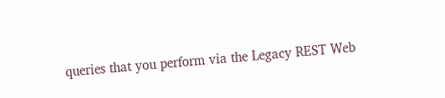queries that you perform via the Legacy REST Web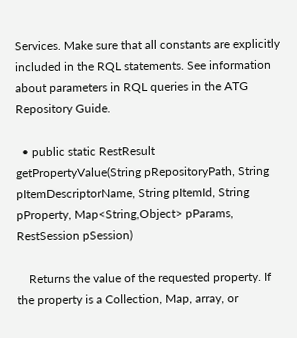Services. Make sure that all constants are explicitly included in the RQL statements. See information about parameters in RQL queries in the ATG Repository Guide.

  • public static RestResult getPropertyValue(String pRepositoryPath, String pItemDescriptorName, String pItemId, String pProperty, Map<String,Object> pParams, RestSession pSession)

    Returns the value of the requested property. If the property is a Collection, Map, array, or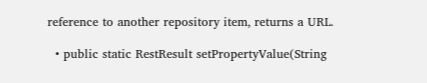reference to another repository item, returns a URL.

  • public static RestResult setPropertyValue(String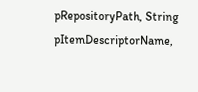pRepositoryPath, String pItemDescriptorName,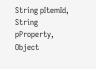String pItemId, String pProperty, Object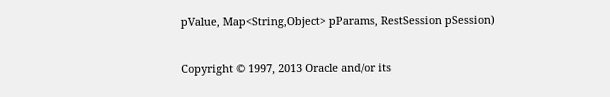pValue, Map<String,Object> pParams, RestSession pSession)

Copyright © 1997, 2013 Oracle and/or its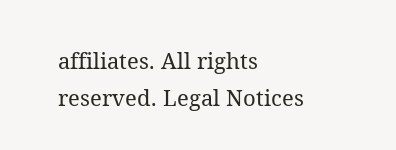affiliates. All rights reserved. Legal Notices